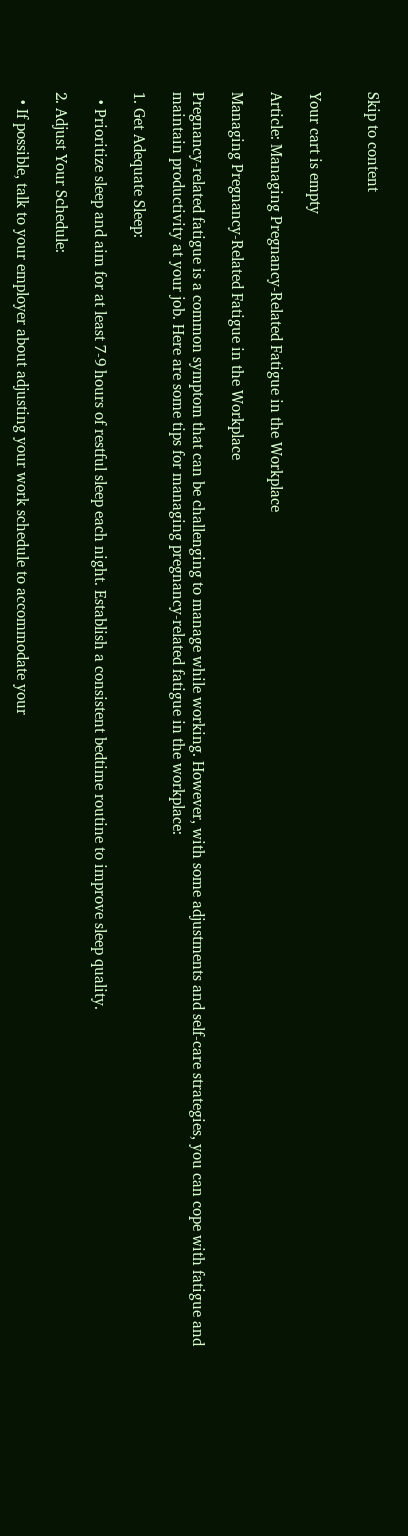Skip to content


Your cart is empty

Article: Managing Pregnancy-Related Fatigue in the Workplace

Managing Pregnancy-Related Fatigue in the Workplace

Pregnancy-related fatigue is a common symptom that can be challenging to manage while working. However, with some adjustments and self-care strategies, you can cope with fatigue and maintain productivity at your job. Here are some tips for managing pregnancy-related fatigue in the workplace:

1. Get Adequate Sleep:

  • Prioritize sleep and aim for at least 7-9 hours of restful sleep each night. Establish a consistent bedtime routine to improve sleep quality.

2. Adjust Your Schedule:

  • If possible, talk to your employer about adjusting your work schedule to accommodate your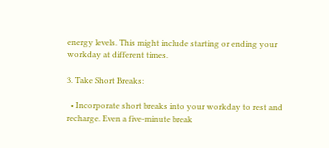energy levels. This might include starting or ending your workday at different times.

3. Take Short Breaks:

  • Incorporate short breaks into your workday to rest and recharge. Even a five-minute break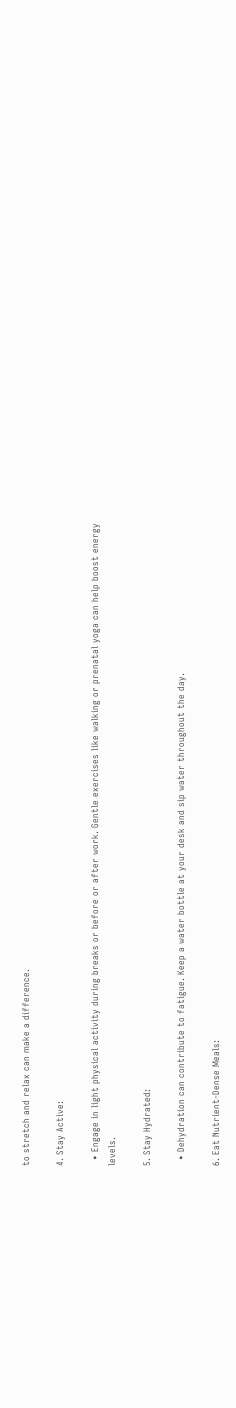to stretch and relax can make a difference.

4. Stay Active:

  • Engage in light physical activity during breaks or before or after work. Gentle exercises like walking or prenatal yoga can help boost energy levels.

5. Stay Hydrated:

  • Dehydration can contribute to fatigue. Keep a water bottle at your desk and sip water throughout the day.

6. Eat Nutrient-Dense Meals: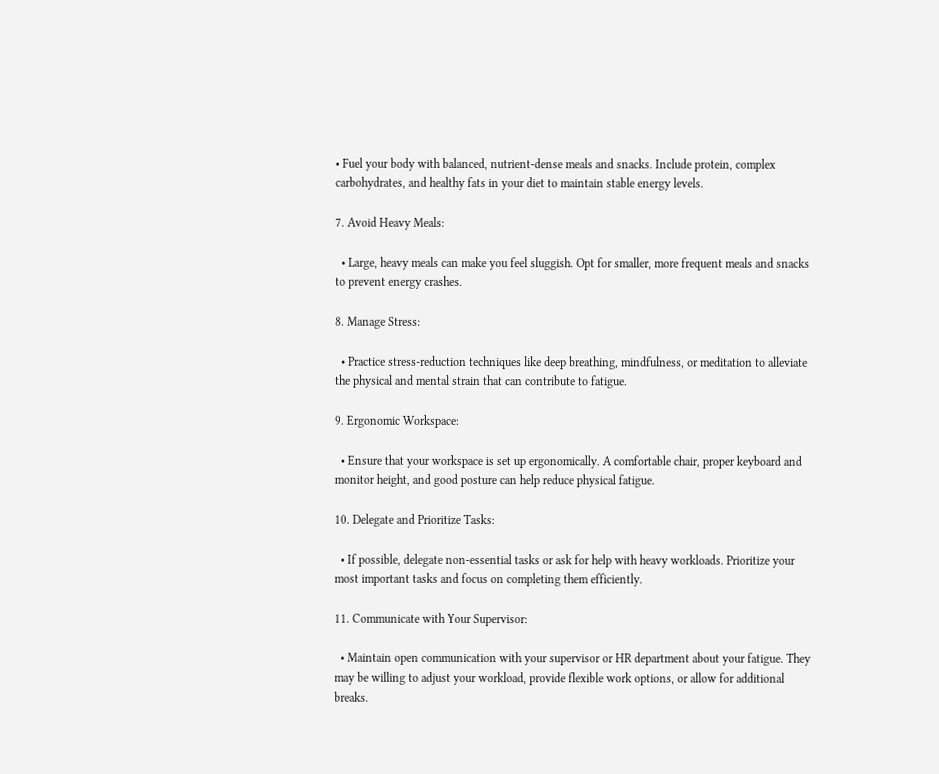• Fuel your body with balanced, nutrient-dense meals and snacks. Include protein, complex carbohydrates, and healthy fats in your diet to maintain stable energy levels.

7. Avoid Heavy Meals:

  • Large, heavy meals can make you feel sluggish. Opt for smaller, more frequent meals and snacks to prevent energy crashes.

8. Manage Stress:

  • Practice stress-reduction techniques like deep breathing, mindfulness, or meditation to alleviate the physical and mental strain that can contribute to fatigue.

9. Ergonomic Workspace:

  • Ensure that your workspace is set up ergonomically. A comfortable chair, proper keyboard and monitor height, and good posture can help reduce physical fatigue.

10. Delegate and Prioritize Tasks:

  • If possible, delegate non-essential tasks or ask for help with heavy workloads. Prioritize your most important tasks and focus on completing them efficiently.

11. Communicate with Your Supervisor:

  • Maintain open communication with your supervisor or HR department about your fatigue. They may be willing to adjust your workload, provide flexible work options, or allow for additional breaks.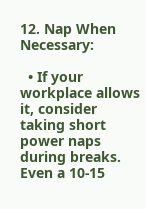12. Nap When Necessary:

  • If your workplace allows it, consider taking short power naps during breaks. Even a 10-15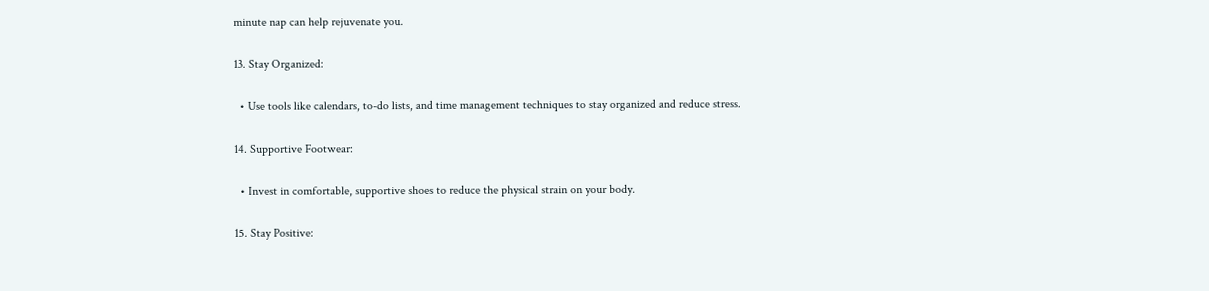minute nap can help rejuvenate you.

13. Stay Organized:

  • Use tools like calendars, to-do lists, and time management techniques to stay organized and reduce stress.

14. Supportive Footwear:

  • Invest in comfortable, supportive shoes to reduce the physical strain on your body.

15. Stay Positive: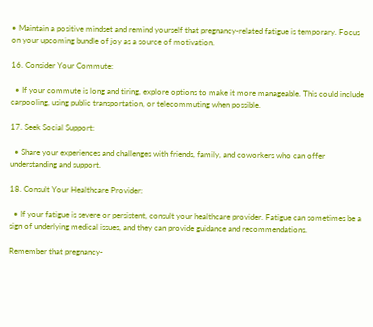• Maintain a positive mindset and remind yourself that pregnancy-related fatigue is temporary. Focus on your upcoming bundle of joy as a source of motivation.

16. Consider Your Commute:

  • If your commute is long and tiring, explore options to make it more manageable. This could include carpooling, using public transportation, or telecommuting when possible.

17. Seek Social Support:

  • Share your experiences and challenges with friends, family, and coworkers who can offer understanding and support.

18. Consult Your Healthcare Provider:

  • If your fatigue is severe or persistent, consult your healthcare provider. Fatigue can sometimes be a sign of underlying medical issues, and they can provide guidance and recommendations.

Remember that pregnancy-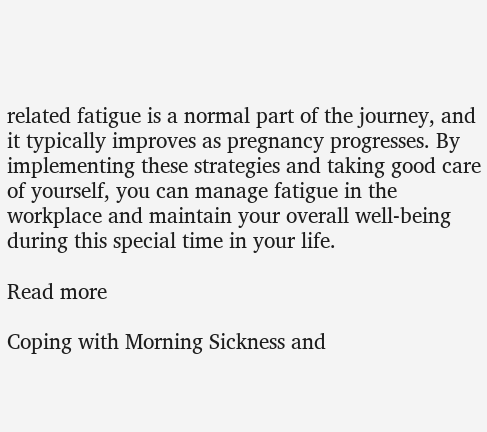related fatigue is a normal part of the journey, and it typically improves as pregnancy progresses. By implementing these strategies and taking good care of yourself, you can manage fatigue in the workplace and maintain your overall well-being during this special time in your life.

Read more

Coping with Morning Sickness and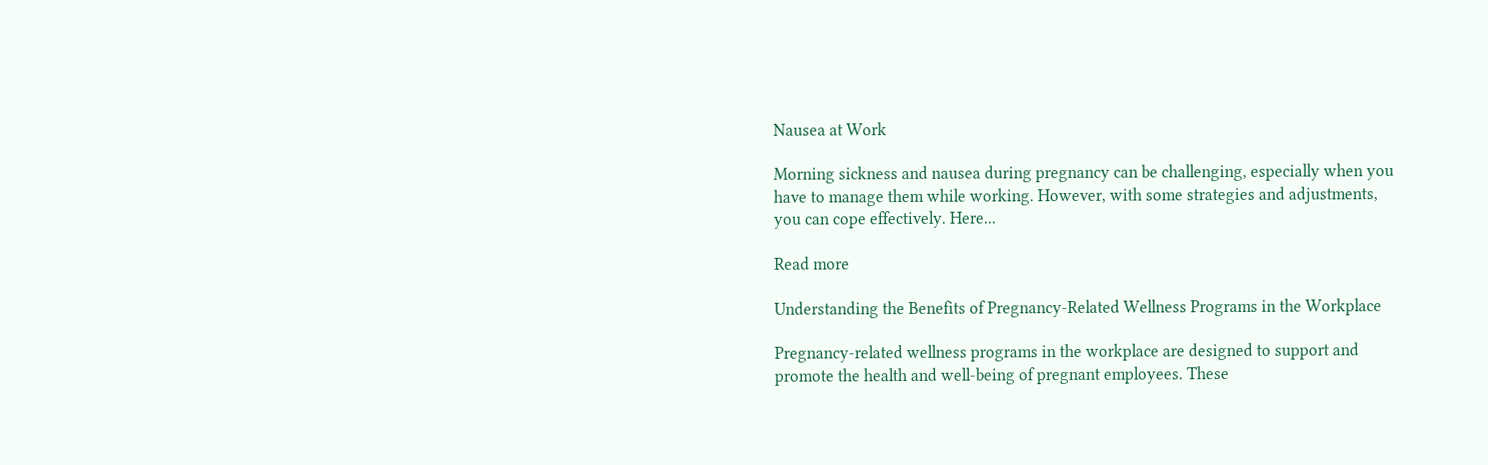Nausea at Work

Morning sickness and nausea during pregnancy can be challenging, especially when you have to manage them while working. However, with some strategies and adjustments, you can cope effectively. Here...

Read more

Understanding the Benefits of Pregnancy-Related Wellness Programs in the Workplace

Pregnancy-related wellness programs in the workplace are designed to support and promote the health and well-being of pregnant employees. These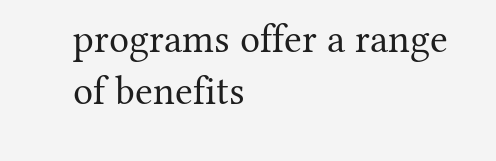programs offer a range of benefits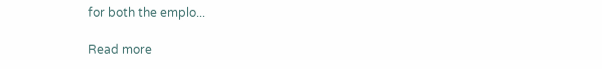for both the emplo...

Read more